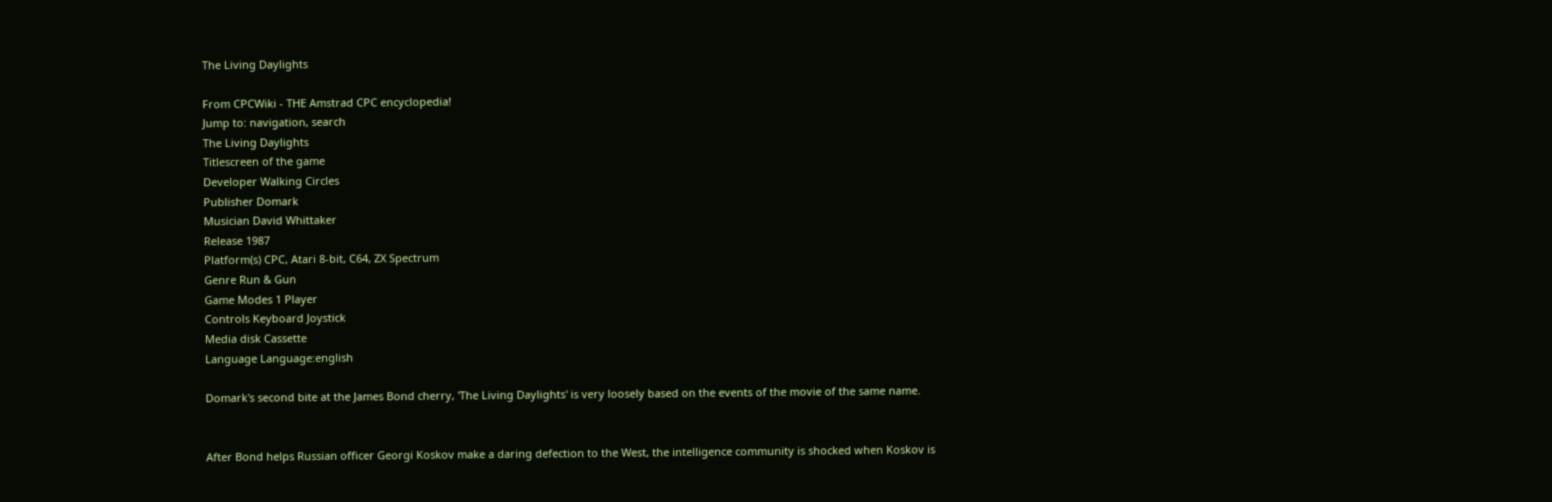The Living Daylights

From CPCWiki - THE Amstrad CPC encyclopedia!
Jump to: navigation, search
The Living Daylights
Titlescreen of the game
Developer Walking Circles
Publisher Domark
Musician David Whittaker
Release 1987
Platform(s) CPC, Atari 8-bit, C64, ZX Spectrum
Genre Run & Gun
Game Modes 1 Player
Controls Keyboard Joystick
Media disk Cassette
Language Language:english

Domark's second bite at the James Bond cherry, 'The Living Daylights' is very loosely based on the events of the movie of the same name.


After Bond helps Russian officer Georgi Koskov make a daring defection to the West, the intelligence community is shocked when Koskov is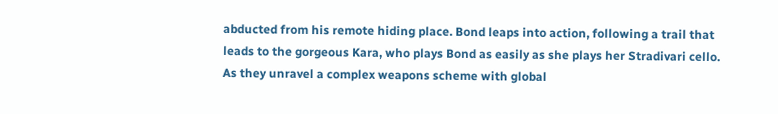abducted from his remote hiding place. Bond leaps into action, following a trail that leads to the gorgeous Kara, who plays Bond as easily as she plays her Stradivari cello. As they unravel a complex weapons scheme with global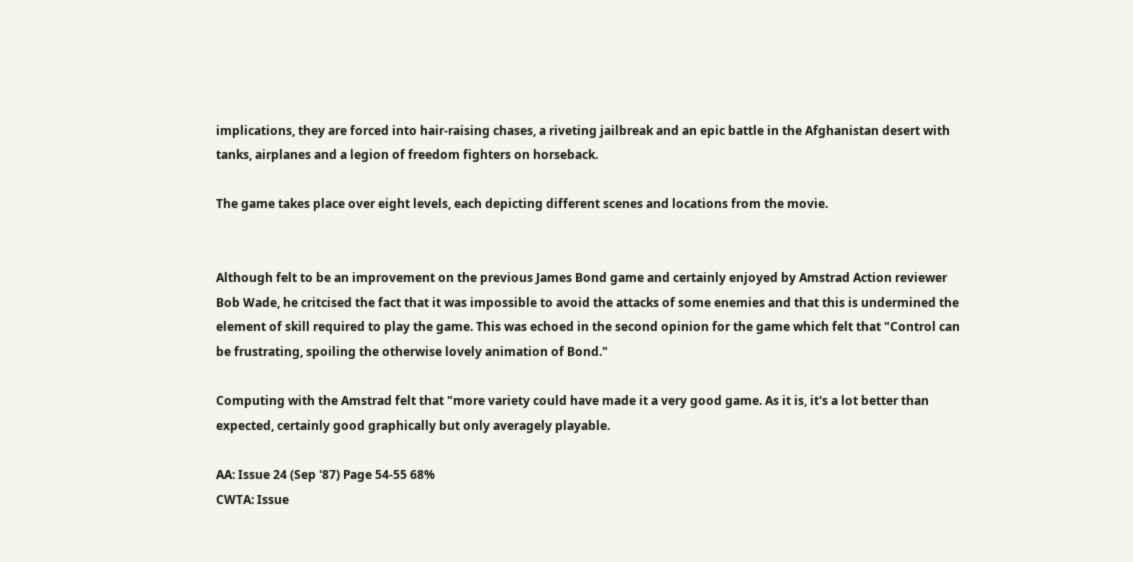implications, they are forced into hair-raising chases, a riveting jailbreak and an epic battle in the Afghanistan desert with tanks, airplanes and a legion of freedom fighters on horseback.

The game takes place over eight levels, each depicting different scenes and locations from the movie.


Although felt to be an improvement on the previous James Bond game and certainly enjoyed by Amstrad Action reviewer Bob Wade, he critcised the fact that it was impossible to avoid the attacks of some enemies and that this is undermined the element of skill required to play the game. This was echoed in the second opinion for the game which felt that "Control can be frustrating, spoiling the otherwise lovely animation of Bond."

Computing with the Amstrad felt that "more variety could have made it a very good game. As it is, it's a lot better than expected, certainly good graphically but only averagely playable.

AA: Issue 24 (Sep '87) Page 54-55 68%
CWTA: Issue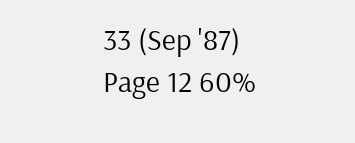33 (Sep '87) Page 12 60%